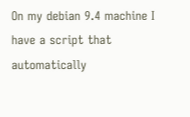On my debian 9.4 machine I have a script that automatically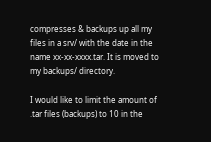compresses & backups up all my files in a srv/ with the date in the name xx-xx-xxxx.tar. It is moved to my backups/ directory.

I would like to limit the amount of .tar files (backups) to 10 in the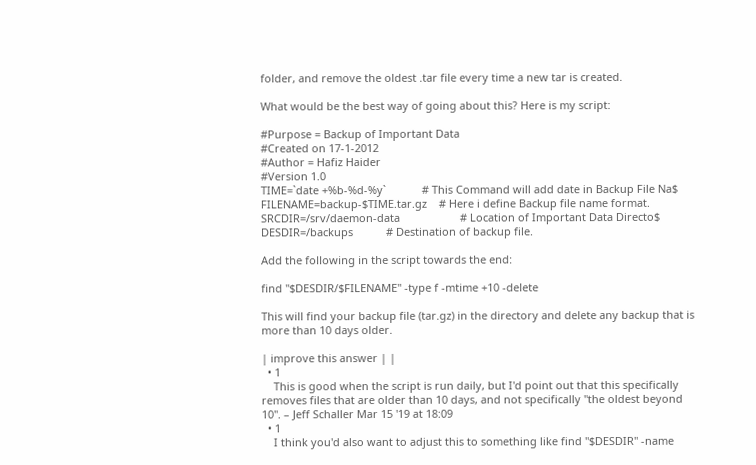folder, and remove the oldest .tar file every time a new tar is created.

What would be the best way of going about this? Here is my script:

#Purpose = Backup of Important Data
#Created on 17-1-2012
#Author = Hafiz Haider
#Version 1.0
TIME=`date +%b-%d-%y`            # This Command will add date in Backup File Na$
FILENAME=backup-$TIME.tar.gz    # Here i define Backup file name format.
SRCDIR=/srv/daemon-data                    # Location of Important Data Directo$
DESDIR=/backups           # Destination of backup file.

Add the following in the script towards the end:

find "$DESDIR/$FILENAME" -type f -mtime +10 -delete

This will find your backup file (tar.gz) in the directory and delete any backup that is more than 10 days older.

| improve this answer | |
  • 1
    This is good when the script is run daily, but I'd point out that this specifically removes files that are older than 10 days, and not specifically "the oldest beyond 10". – Jeff Schaller Mar 15 '19 at 18:09
  • 1
    I think you'd also want to adjust this to something like find "$DESDIR" -name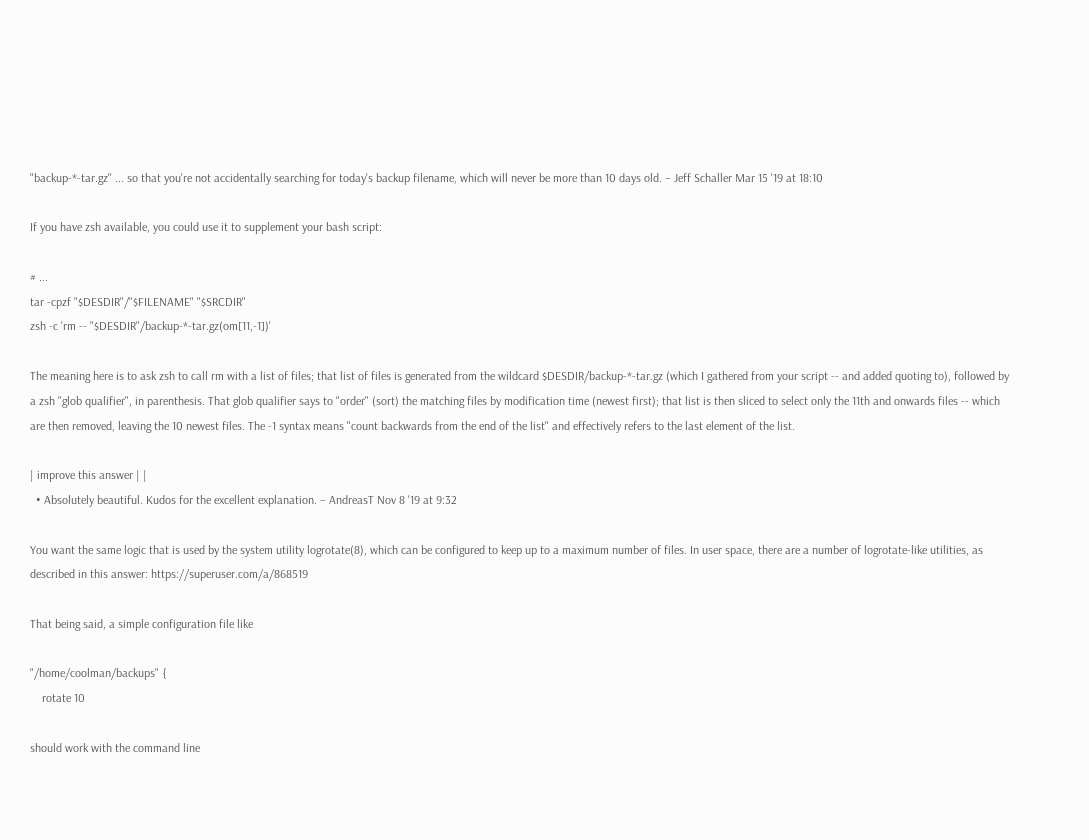"backup-*-tar.gz" ... so that you're not accidentally searching for today's backup filename, which will never be more than 10 days old. – Jeff Schaller Mar 15 '19 at 18:10

If you have zsh available, you could use it to supplement your bash script:

# ...
tar -cpzf "$DESDIR"/"$FILENAME" "$SRCDIR"
zsh -c 'rm -- "$DESDIR"/backup-*-tar.gz(om[11,-1])'

The meaning here is to ask zsh to call rm with a list of files; that list of files is generated from the wildcard $DESDIR/backup-*-tar.gz (which I gathered from your script -- and added quoting to), followed by a zsh "glob qualifier", in parenthesis. That glob qualifier says to "order" (sort) the matching files by modification time (newest first); that list is then sliced to select only the 11th and onwards files -- which are then removed, leaving the 10 newest files. The -1 syntax means "count backwards from the end of the list" and effectively refers to the last element of the list.

| improve this answer | |
  • Absolutely beautiful. Kudos for the excellent explanation. – AndreasT Nov 8 '19 at 9:32

You want the same logic that is used by the system utility logrotate(8), which can be configured to keep up to a maximum number of files. In user space, there are a number of logrotate-like utilities, as described in this answer: https://superuser.com/a/868519

That being said, a simple configuration file like

"/home/coolman/backups" {
    rotate 10

should work with the command line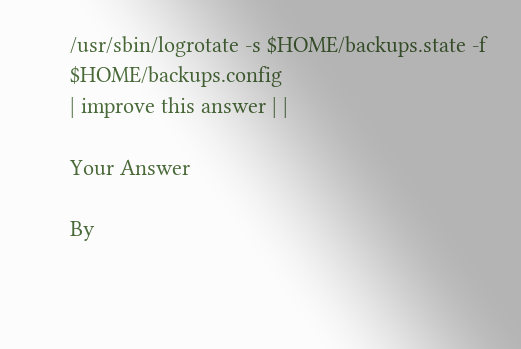/usr/sbin/logrotate -s $HOME/backups.state -f $HOME/backups.config
| improve this answer | |

Your Answer

By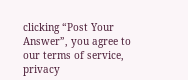clicking “Post Your Answer”, you agree to our terms of service, privacy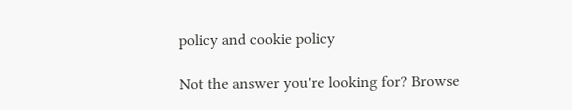policy and cookie policy

Not the answer you're looking for? Browse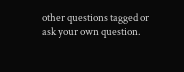other questions tagged or ask your own question.